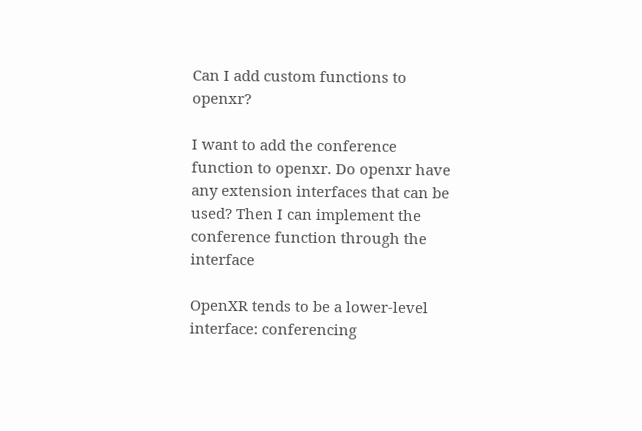Can I add custom functions to openxr?

I want to add the conference function to openxr. Do openxr have any extension interfaces that can be used? Then I can implement the conference function through the interface

OpenXR tends to be a lower-level interface: conferencing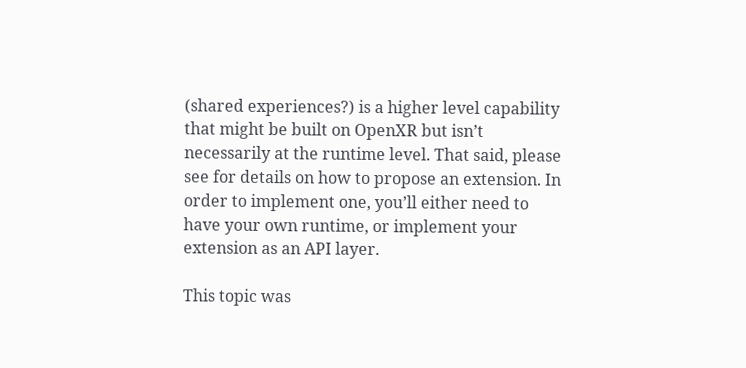(shared experiences?) is a higher level capability that might be built on OpenXR but isn’t necessarily at the runtime level. That said, please see for details on how to propose an extension. In order to implement one, you’ll either need to have your own runtime, or implement your extension as an API layer.

This topic was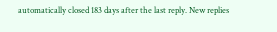automatically closed 183 days after the last reply. New replies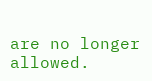are no longer allowed.